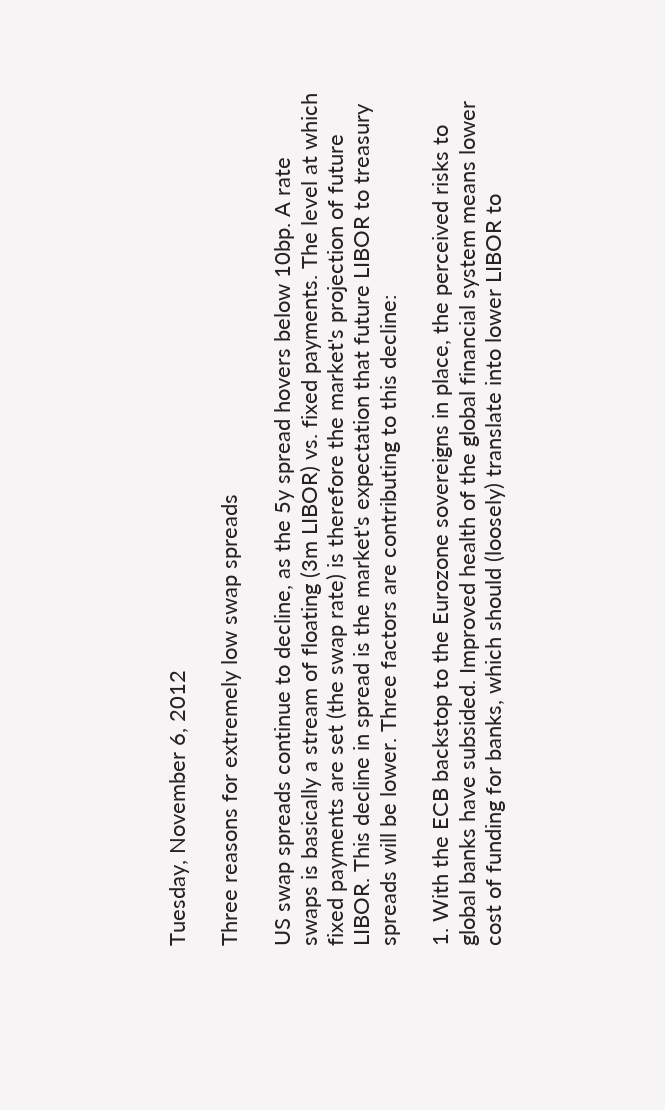Tuesday, November 6, 2012

Three reasons for extremely low swap spreads

US swap spreads continue to decline, as the 5y spread hovers below 10bp. A rate swaps is basically a stream of floating (3m LIBOR) vs. fixed payments. The level at which fixed payments are set (the swap rate) is therefore the market's projection of future LIBOR. This decline in spread is the market's expectation that future LIBOR to treasury spreads will be lower. Three factors are contributing to this decline:

1. With the ECB backstop to the Eurozone sovereigns in place, the perceived risks to global banks have subsided. Improved health of the global financial system means lower cost of funding for banks, which should (loosely) translate into lower LIBOR to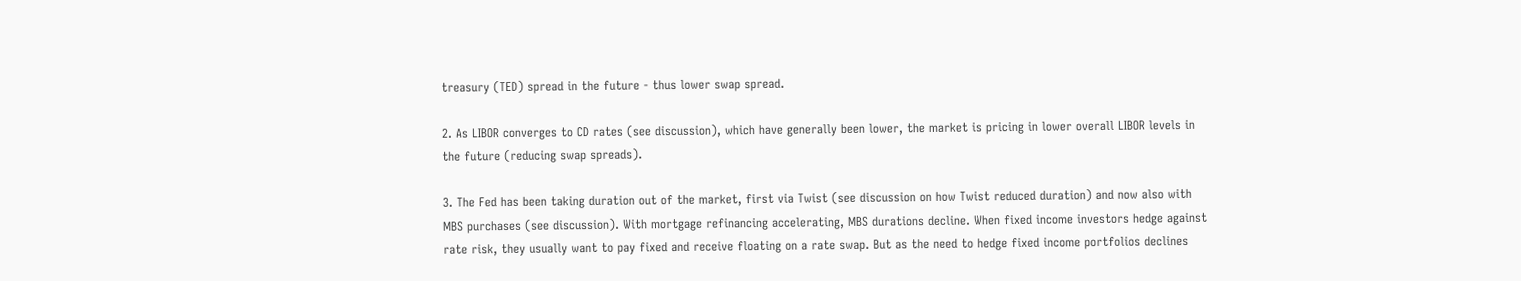treasury (TED) spread in the future - thus lower swap spread.

2. As LIBOR converges to CD rates (see discussion), which have generally been lower, the market is pricing in lower overall LIBOR levels in the future (reducing swap spreads).

3. The Fed has been taking duration out of the market, first via Twist (see discussion on how Twist reduced duration) and now also with MBS purchases (see discussion). With mortgage refinancing accelerating, MBS durations decline. When fixed income investors hedge against rate risk, they usually want to pay fixed and receive floating on a rate swap. But as the need to hedge fixed income portfolios declines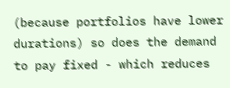(because portfolios have lower durations) so does the demand to pay fixed - which reduces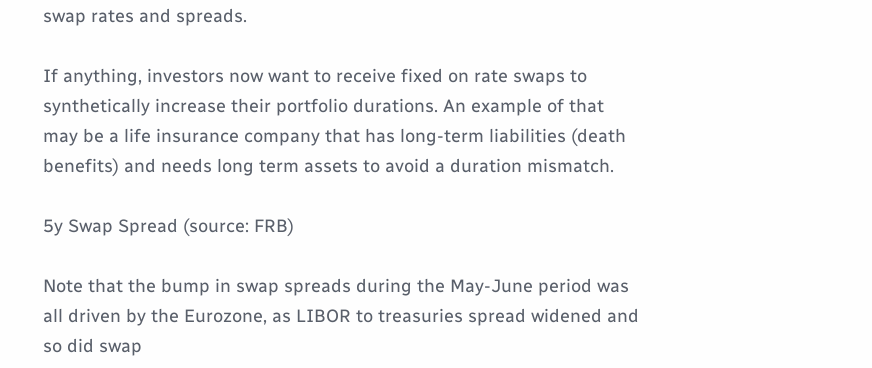swap rates and spreads.

If anything, investors now want to receive fixed on rate swaps to synthetically increase their portfolio durations. An example of that may be a life insurance company that has long-term liabilities (death benefits) and needs long term assets to avoid a duration mismatch.

5y Swap Spread (source: FRB)

Note that the bump in swap spreads during the May-June period was all driven by the Eurozone, as LIBOR to treasuries spread widened and so did swap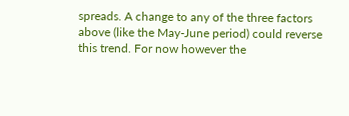spreads. A change to any of the three factors above (like the May-June period) could reverse this trend. For now however the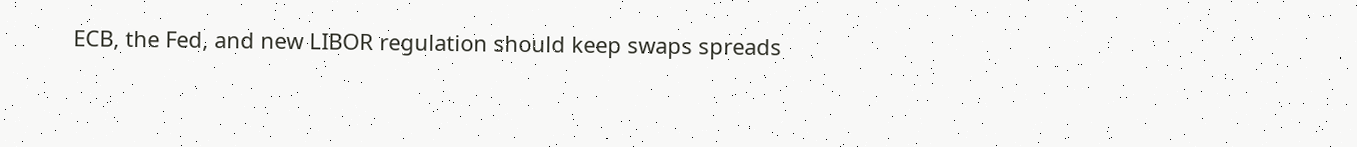ECB, the Fed, and new LIBOR regulation should keep swaps spreads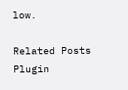low.

Related Posts Plugin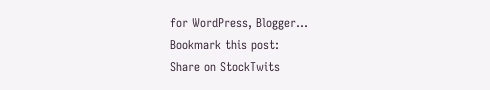for WordPress, Blogger...
Bookmark this post:
Share on StockTwits